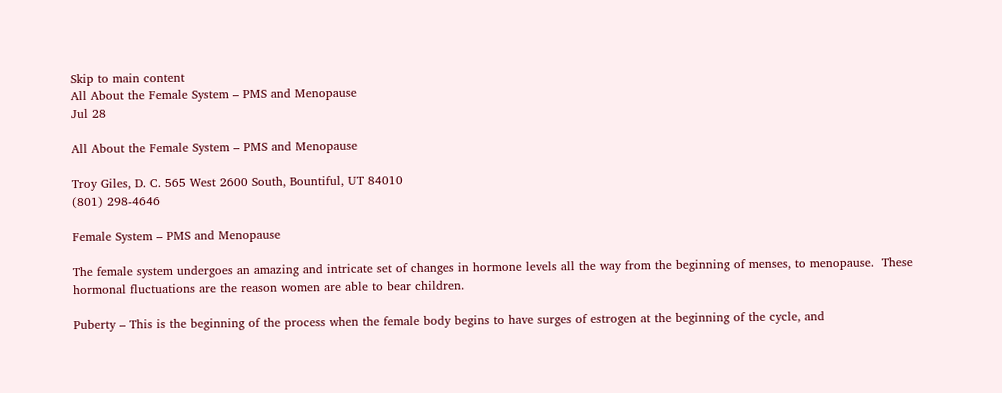Skip to main content
All About the Female System – PMS and Menopause
Jul 28

All About the Female System – PMS and Menopause

Troy Giles, D. C. 565 West 2600 South, Bountiful, UT 84010
(801) 298-4646

Female System – PMS and Menopause

The female system undergoes an amazing and intricate set of changes in hormone levels all the way from the beginning of menses, to menopause.  These hormonal fluctuations are the reason women are able to bear children.

Puberty – This is the beginning of the process when the female body begins to have surges of estrogen at the beginning of the cycle, and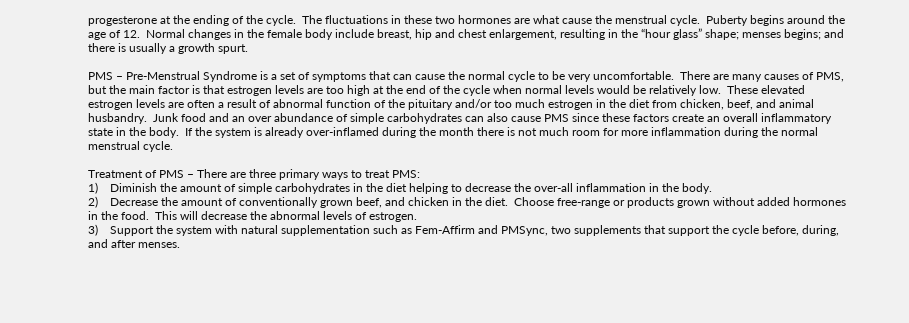progesterone at the ending of the cycle.  The fluctuations in these two hormones are what cause the menstrual cycle.  Puberty begins around the age of 12.  Normal changes in the female body include breast, hip and chest enlargement, resulting in the “hour glass” shape; menses begins; and there is usually a growth spurt.

PMS – Pre-Menstrual Syndrome is a set of symptoms that can cause the normal cycle to be very uncomfortable.  There are many causes of PMS, but the main factor is that estrogen levels are too high at the end of the cycle when normal levels would be relatively low.  These elevated estrogen levels are often a result of abnormal function of the pituitary and/or too much estrogen in the diet from chicken, beef, and animal husbandry.  Junk food and an over abundance of simple carbohydrates can also cause PMS since these factors create an overall inflammatory state in the body.  If the system is already over-inflamed during the month there is not much room for more inflammation during the normal menstrual cycle.

Treatment of PMS – There are three primary ways to treat PMS:
1)    Diminish the amount of simple carbohydrates in the diet helping to decrease the over-all inflammation in the body.
2)    Decrease the amount of conventionally grown beef, and chicken in the diet.  Choose free-range or products grown without added hormones in the food.  This will decrease the abnormal levels of estrogen.
3)    Support the system with natural supplementation such as Fem-Affirm and PMSync, two supplements that support the cycle before, during, and after menses.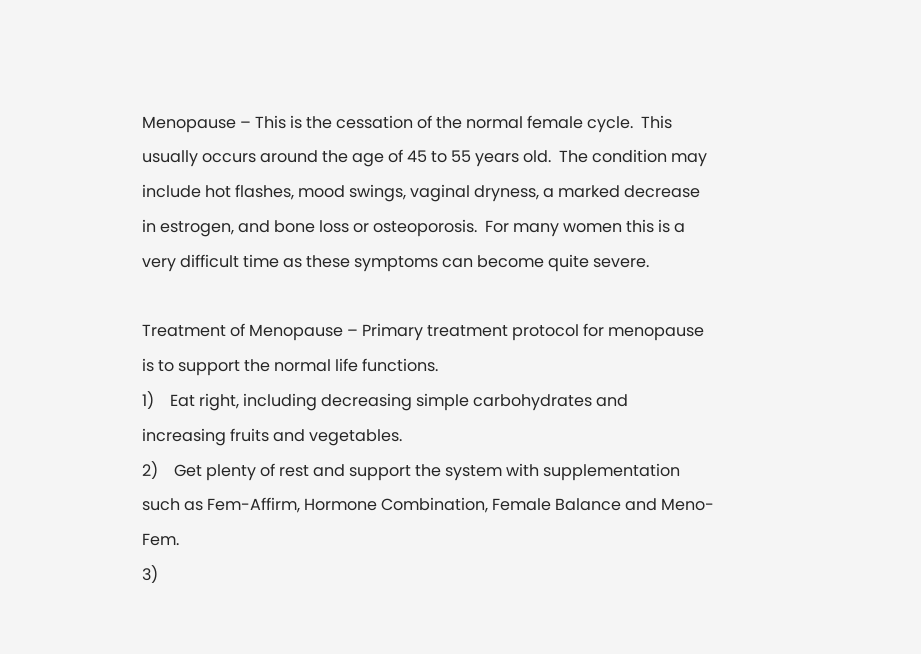Menopause – This is the cessation of the normal female cycle.  This usually occurs around the age of 45 to 55 years old.  The condition may include hot flashes, mood swings, vaginal dryness, a marked decrease in estrogen, and bone loss or osteoporosis.  For many women this is a very difficult time as these symptoms can become quite severe.

Treatment of Menopause – Primary treatment protocol for menopause is to support the normal life functions.
1)    Eat right, including decreasing simple carbohydrates and increasing fruits and vegetables.
2)    Get plenty of rest and support the system with supplementation such as Fem-Affirm, Hormone Combination, Female Balance and Meno-Fem.
3)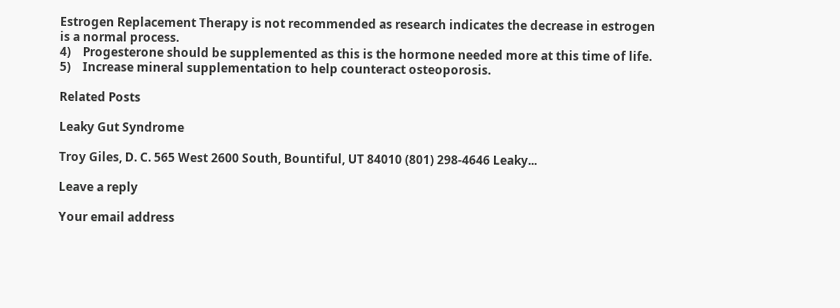Estrogen Replacement Therapy is not recommended as research indicates the decrease in estrogen is a normal process.
4)    Progesterone should be supplemented as this is the hormone needed more at this time of life.
5)    Increase mineral supplementation to help counteract osteoporosis.

Related Posts

Leaky Gut Syndrome

Troy Giles, D. C. 565 West 2600 South, Bountiful, UT 84010 (801) 298-4646 Leaky...

Leave a reply

Your email address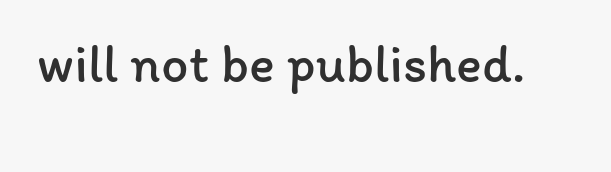will not be published.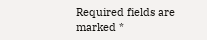Required fields are marked *